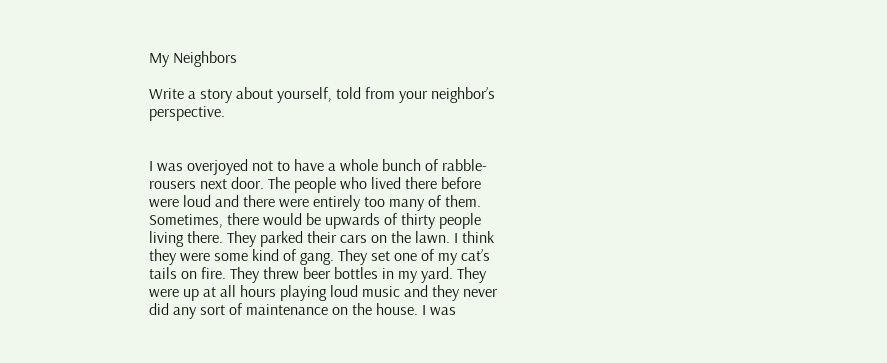My Neighbors

Write a story about yourself, told from your neighbor’s perspective.


I was overjoyed not to have a whole bunch of rabble-rousers next door. The people who lived there before were loud and there were entirely too many of them. Sometimes, there would be upwards of thirty people living there. They parked their cars on the lawn. I think they were some kind of gang. They set one of my cat’s tails on fire. They threw beer bottles in my yard. They were up at all hours playing loud music and they never did any sort of maintenance on the house. I was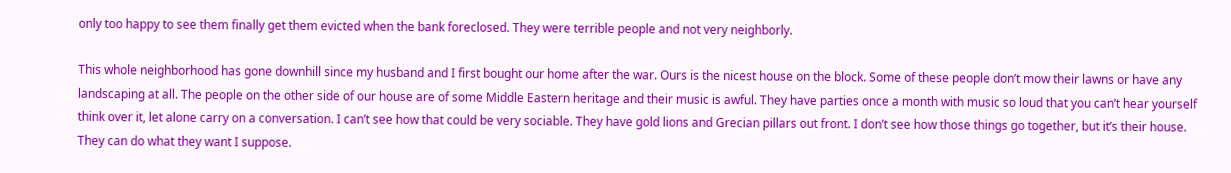only too happy to see them finally get them evicted when the bank foreclosed. They were terrible people and not very neighborly.

This whole neighborhood has gone downhill since my husband and I first bought our home after the war. Ours is the nicest house on the block. Some of these people don’t mow their lawns or have any landscaping at all. The people on the other side of our house are of some Middle Eastern heritage and their music is awful. They have parties once a month with music so loud that you can’t hear yourself think over it, let alone carry on a conversation. I can’t see how that could be very sociable. They have gold lions and Grecian pillars out front. I don’t see how those things go together, but it’s their house. They can do what they want I suppose.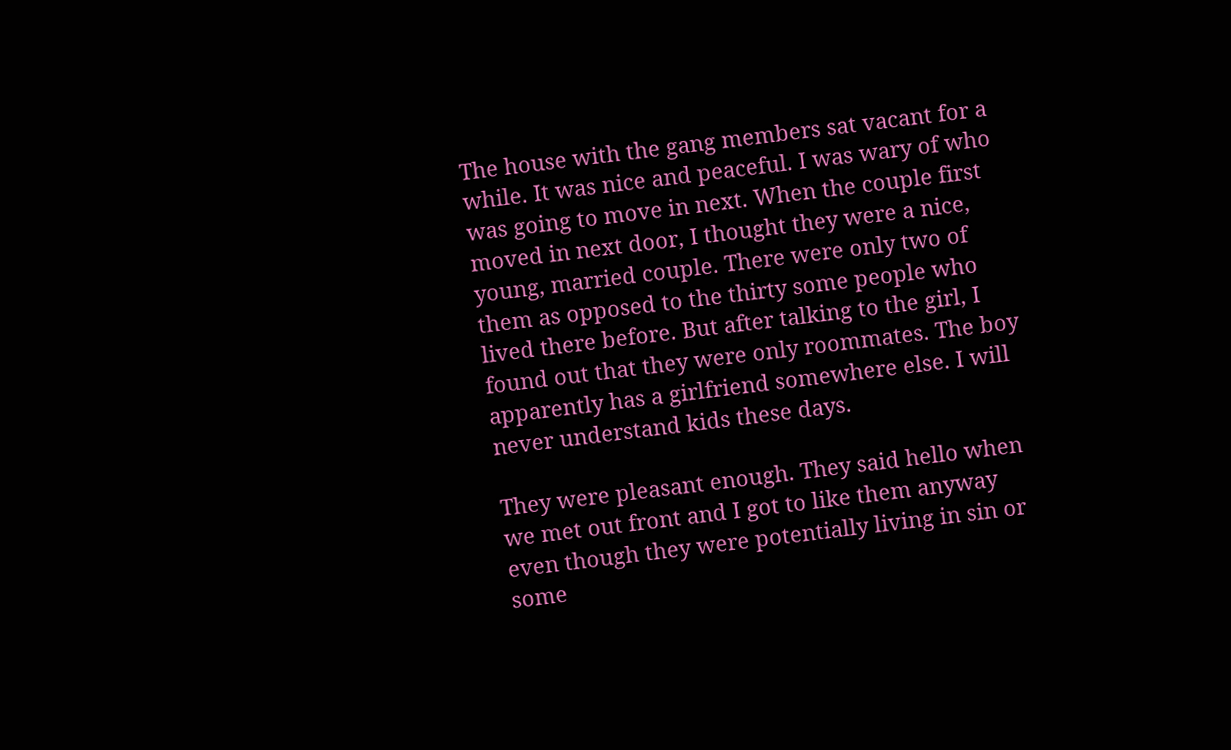The house with the gang members sat vacant for a while. It was nice and peaceful. I was wary of who was going to move in next. When the couple first moved in next door, I thought they were a nice, young, married couple. There were only two of them as opposed to the thirty some people who lived there before. But after talking to the girl, I found out that they were only roommates. The boy apparently has a girlfriend somewhere else. I will never understand kids these days.

They were pleasant enough. They said hello when we met out front and I got to like them anyway even though they were potentially living in sin or some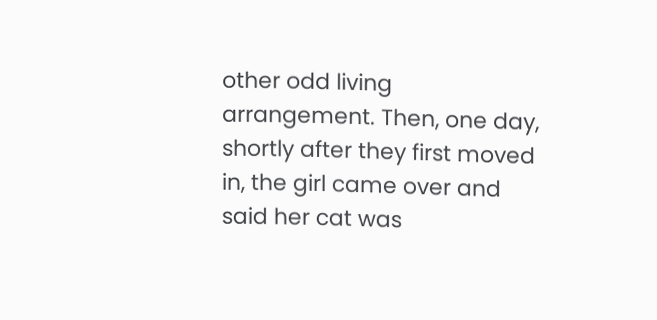other odd living arrangement. Then, one day, shortly after they first moved in, the girl came over and said her cat was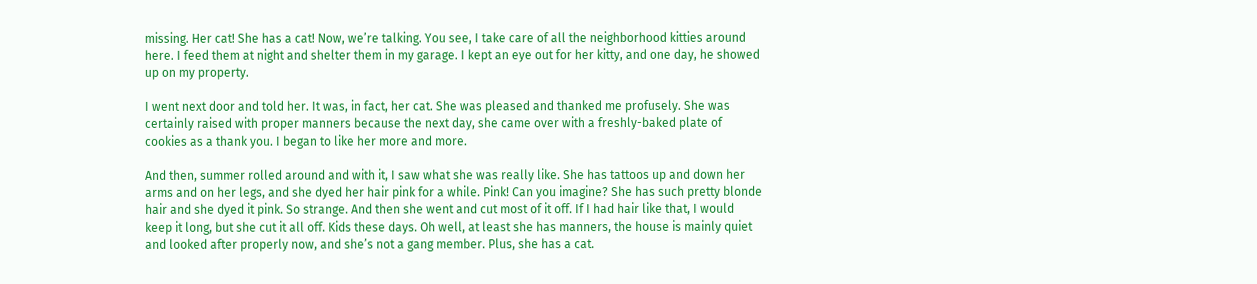missing. Her cat! She has a cat! Now, we’re talking. You see, I take care of all the neighborhood kitties around here. I feed them at night and shelter them in my garage. I kept an eye out for her kitty, and one day, he showed up on my property.

I went next door and told her. It was, in fact, her cat. She was pleased and thanked me profusely. She was certainly raised with proper manners because the next day, she came over with a freshly-baked plate of cookies as a thank you. I began to like her more and more.

And then, summer rolled around and with it, I saw what she was really like. She has tattoos up and down her arms and on her legs, and she dyed her hair pink for a while. Pink! Can you imagine? She has such pretty blonde hair and she dyed it pink. So strange. And then she went and cut most of it off. If I had hair like that, I would keep it long, but she cut it all off. Kids these days. Oh well, at least she has manners, the house is mainly quiet and looked after properly now, and she’s not a gang member. Plus, she has a cat.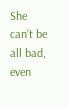She can’t be all bad, even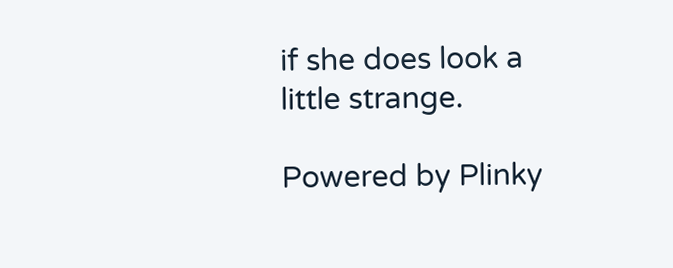if she does look a little strange.

Powered by Plinky